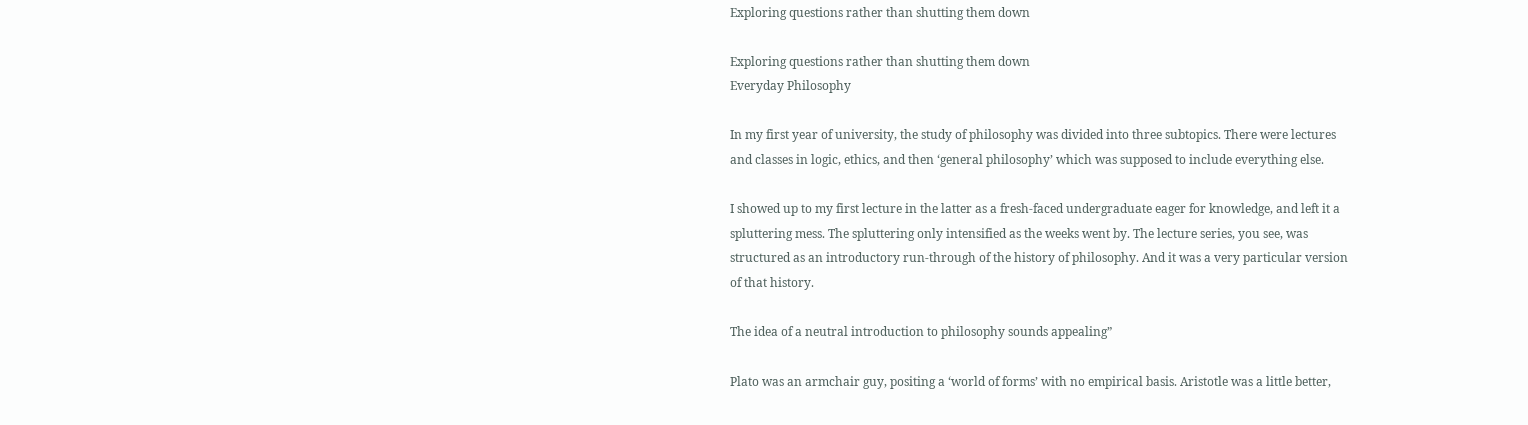Exploring questions rather than shutting them down

Exploring questions rather than shutting them down
Everyday Philosophy

In my first year of university, the study of philosophy was divided into three subtopics. There were lectures and classes in logic, ethics, and then ‘general philosophy’ which was supposed to include everything else.

I showed up to my first lecture in the latter as a fresh-faced undergraduate eager for knowledge, and left it a spluttering mess. The spluttering only intensified as the weeks went by. The lecture series, you see, was structured as an introductory run-through of the history of philosophy. And it was a very particular version of that history.

The idea of a neutral introduction to philosophy sounds appealing”

Plato was an armchair guy, positing a ‘world of forms’ with no empirical basis. Aristotle was a little better,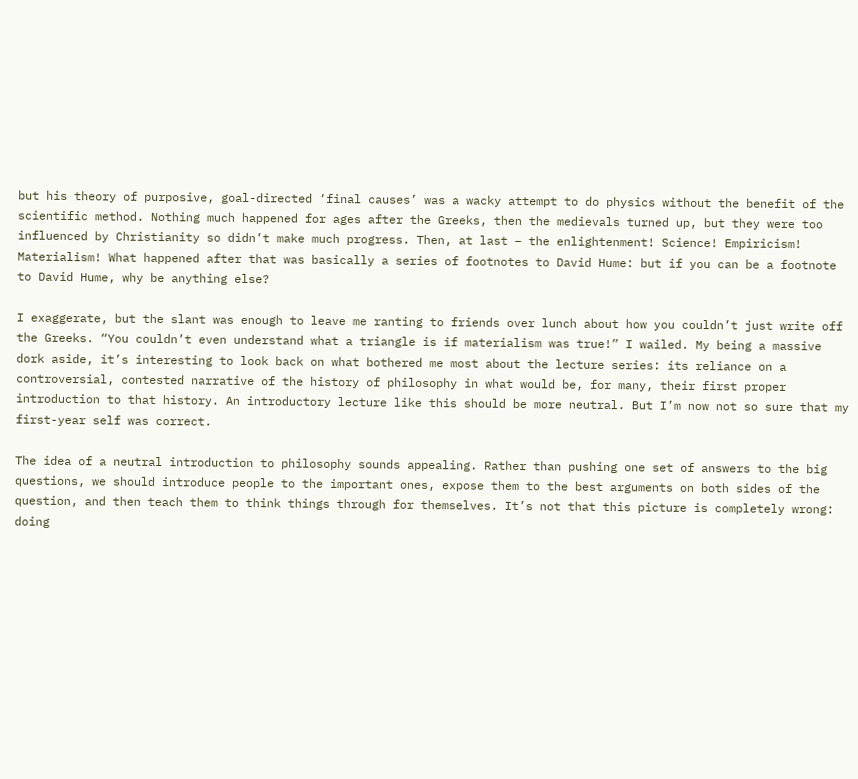but his theory of purposive, goal-directed ‘final causes’ was a wacky attempt to do physics without the benefit of the scientific method. Nothing much happened for ages after the Greeks, then the medievals turned up, but they were too influenced by Christianity so didn’t make much progress. Then, at last – the enlightenment! Science! Empiricism! Materialism! What happened after that was basically a series of footnotes to David Hume: but if you can be a footnote to David Hume, why be anything else?

I exaggerate, but the slant was enough to leave me ranting to friends over lunch about how you couldn’t just write off the Greeks. “You couldn’t even understand what a triangle is if materialism was true!” I wailed. My being a massive dork aside, it’s interesting to look back on what bothered me most about the lecture series: its reliance on a controversial, contested narrative of the history of philosophy in what would be, for many, their first proper introduction to that history. An introductory lecture like this should be more neutral. But I’m now not so sure that my first-year self was correct.

The idea of a neutral introduction to philosophy sounds appealing. Rather than pushing one set of answers to the big questions, we should introduce people to the important ones, expose them to the best arguments on both sides of the question, and then teach them to think things through for themselves. It’s not that this picture is completely wrong: doing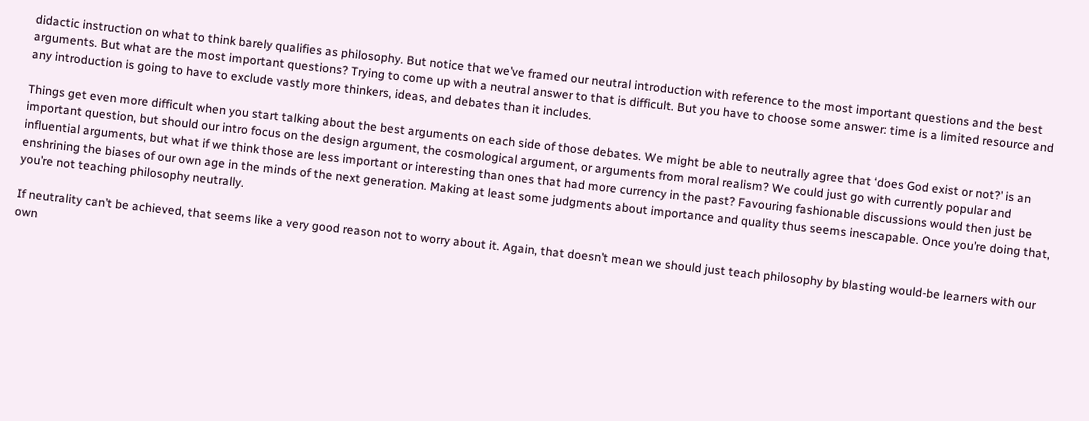didactic instruction on what to think barely qualifies as philosophy. But notice that we’ve framed our neutral introduction with reference to the most important questions and the best arguments. But what are the most important questions? Trying to come up with a neutral answer to that is difficult. But you have to choose some answer: time is a limited resource and any introduction is going to have to exclude vastly more thinkers, ideas, and debates than it includes.

Things get even more difficult when you start talking about the best arguments on each side of those debates. We might be able to neutrally agree that ‘does God exist or not?’ is an important question, but should our intro focus on the design argument, the cosmological argument, or arguments from moral realism? We could just go with currently popular and influential arguments, but what if we think those are less important or interesting than ones that had more currency in the past? Favouring fashionable discussions would then just be enshrining the biases of our own age in the minds of the next generation. Making at least some judgments about importance and quality thus seems inescapable. Once you’re doing that, you’re not teaching philosophy neutrally.

If neutrality can’t be achieved, that seems like a very good reason not to worry about it. Again, that doesn’t mean we should just teach philosophy by blasting would-be learners with our own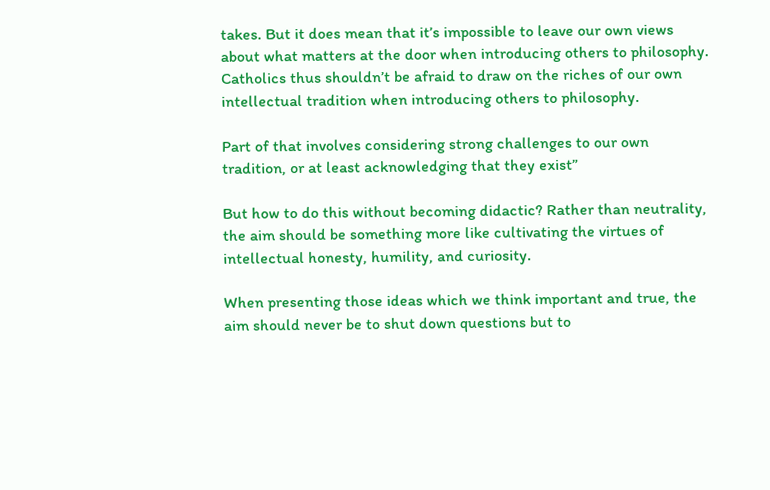takes. But it does mean that it’s impossible to leave our own views about what matters at the door when introducing others to philosophy. Catholics thus shouldn’t be afraid to draw on the riches of our own intellectual tradition when introducing others to philosophy.

Part of that involves considering strong challenges to our own tradition, or at least acknowledging that they exist”

But how to do this without becoming didactic? Rather than neutrality, the aim should be something more like cultivating the virtues of intellectual honesty, humility, and curiosity.

When presenting those ideas which we think important and true, the aim should never be to shut down questions but to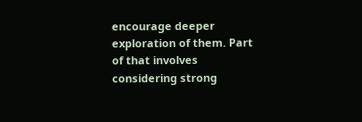encourage deeper exploration of them. Part of that involves considering strong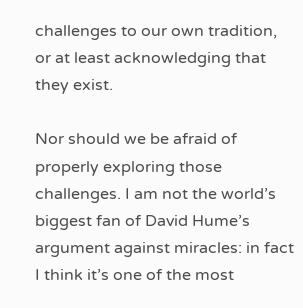challenges to our own tradition, or at least acknowledging that they exist.

Nor should we be afraid of properly exploring those challenges. I am not the world’s biggest fan of David Hume’s argument against miracles: in fact I think it’s one of the most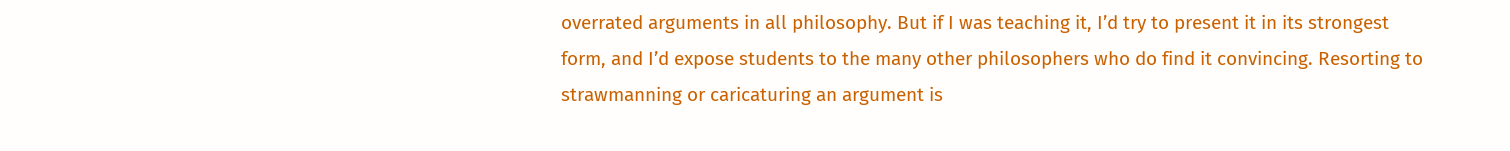overrated arguments in all philosophy. But if I was teaching it, I’d try to present it in its strongest form, and I’d expose students to the many other philosophers who do find it convincing. Resorting to strawmanning or caricaturing an argument is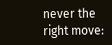never the right move: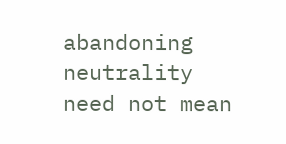abandoning neutrality need not mean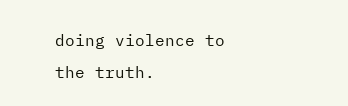doing violence to the truth.